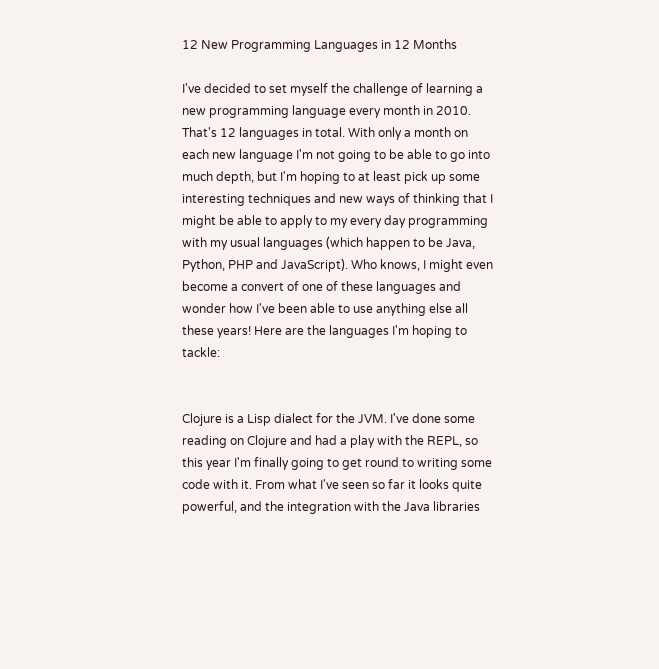12 New Programming Languages in 12 Months

I've decided to set myself the challenge of learning a new programming language every month in 2010. That's 12 languages in total. With only a month on each new language I'm not going to be able to go into much depth, but I'm hoping to at least pick up some interesting techniques and new ways of thinking that I might be able to apply to my every day programming with my usual languages (which happen to be Java, Python, PHP and JavaScript). Who knows, I might even become a convert of one of these languages and wonder how I've been able to use anything else all these years! Here are the languages I'm hoping to tackle:


Clojure is a Lisp dialect for the JVM. I've done some reading on Clojure and had a play with the REPL, so this year I'm finally going to get round to writing some code with it. From what I've seen so far it looks quite powerful, and the integration with the Java libraries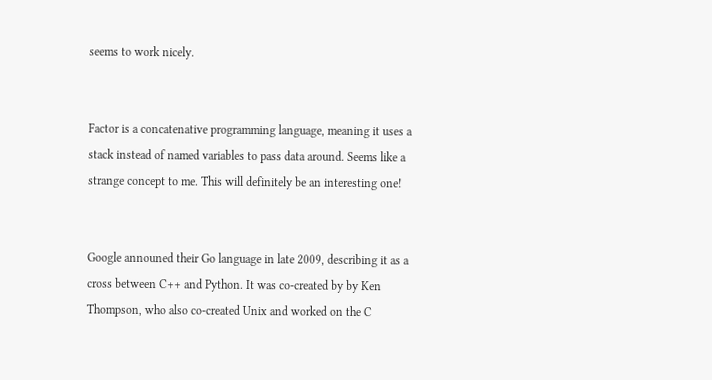seems to work nicely.


Factor is a concatenative programming language, meaning it uses a stack instead of named variables to pass data around. Seems like a strange concept to me. This will definitely be an interesting one!


Google announed their Go language in late 2009, describing it as a cross between C++ and Python. It was co-created by by Ken Thompson, who also co-created Unix and worked on the C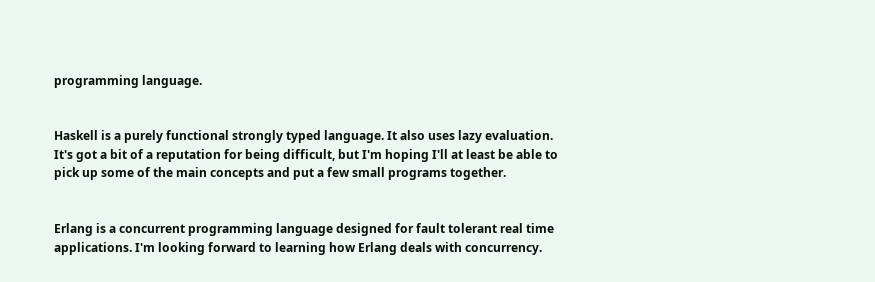programming language.


Haskell is a purely functional strongly typed language. It also uses lazy evaluation. It's got a bit of a reputation for being difficult, but I'm hoping I'll at least be able to pick up some of the main concepts and put a few small programs together.


Erlang is a concurrent programming language designed for fault tolerant real time applications. I'm looking forward to learning how Erlang deals with concurrency.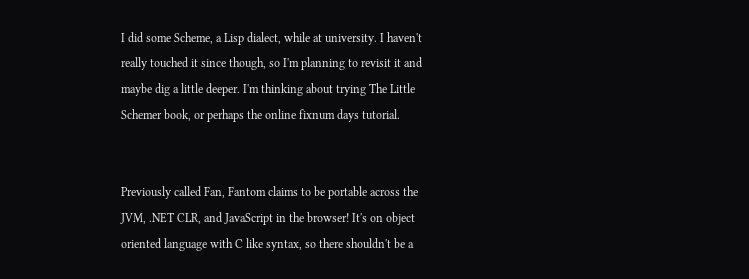I did some Scheme, a Lisp dialect, while at university. I haven't really touched it since though, so I'm planning to revisit it and maybe dig a little deeper. I'm thinking about trying The Little Schemer book, or perhaps the online fixnum days tutorial.


Previously called Fan, Fantom claims to be portable across the JVM, .NET CLR, and JavaScript in the browser! It's on object oriented language with C like syntax, so there shouldn't be a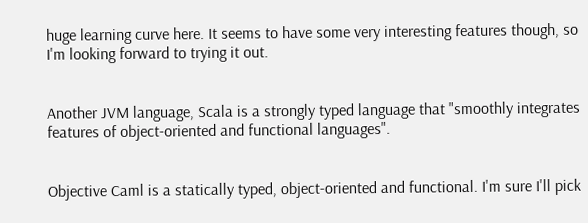huge learning curve here. It seems to have some very interesting features though, so I'm looking forward to trying it out.


Another JVM language, Scala is a strongly typed language that "smoothly integrates features of object-oriented and functional languages".


Objective Caml is a statically typed, object-oriented and functional. I'm sure I'll pick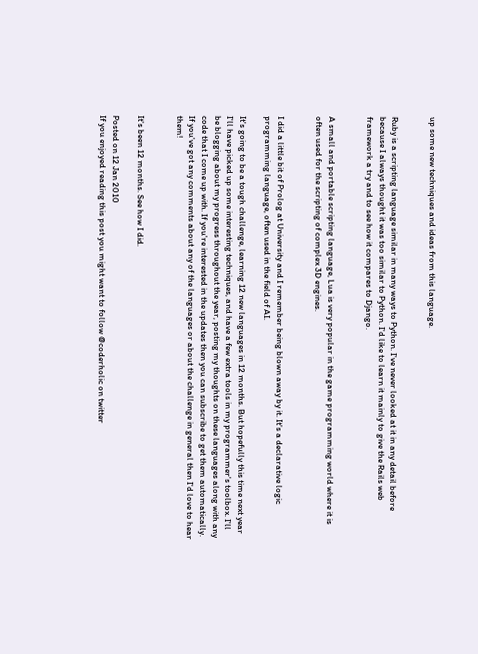up some new techniques and ideas from this language.


Ruby is a scripting language similar in many ways to Python. I've never looked at it in any detail before because I always thought it was too similar to Python. I'd like to learn it mainly to give the Rails web framework a try and to see how it compares to Django.


A small and portable scripting language, Lua is very popular in the game programming world where it is often used for the scripting of complex 3D engines.


I did a little bit of Prolog at University and I remember being blown away by it. It's a declarative logic programming language, often used in the field of AI.

It's going to be a tough challenge, learning 12 new languages in 12 months. But hopefully this time next year I'll have picked up some interesting techniques, and have a few extra tools in my programmer's toolbox. I'll be blogging about my progress throughout the year, posting my thoughts on these languages along with any code that I come up with. If you're interested in the updates then you can subscribe to get them automatically. If you've got any comments about any of the languages or about the challenge in general then I'd love to hear them!


It's been 12 months. See how I did.

Posted on 12 Jan 2010
If you enjoyed reading this post you might want to follow @coderholic on twitter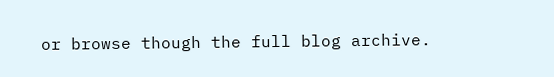or browse though the full blog archive.